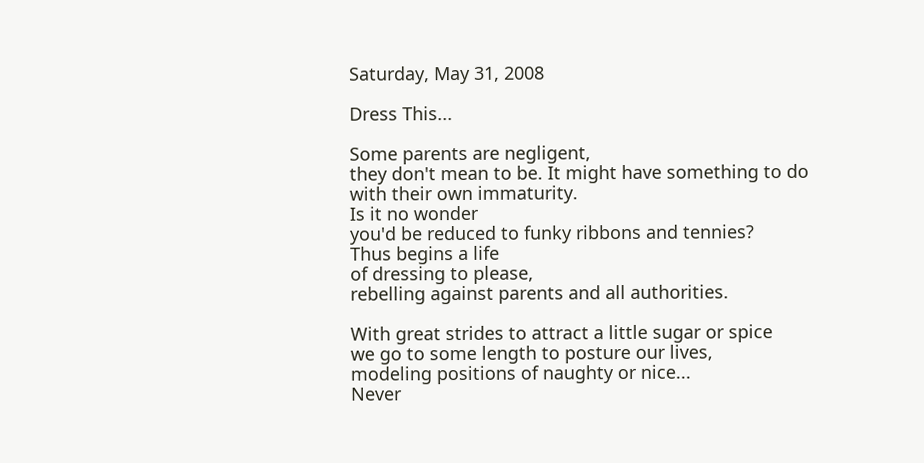Saturday, May 31, 2008

Dress This...

Some parents are negligent,
they don't mean to be. It might have something to do
with their own immaturity.
Is it no wonder
you'd be reduced to funky ribbons and tennies?
Thus begins a life
of dressing to please,
rebelling against parents and all authorities.

With great strides to attract a little sugar or spice
we go to some length to posture our lives,
modeling positions of naughty or nice...
Never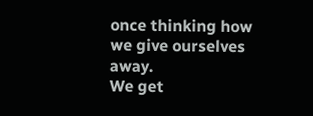once thinking how we give ourselves away.
We get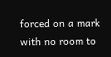forced on a mark
with no room to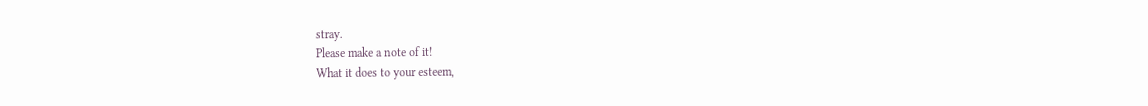stray.
Please make a note of it!
What it does to your esteem,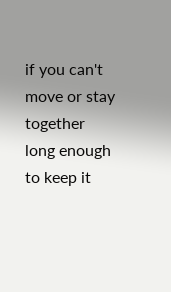if you can't move or stay together
long enough to keep it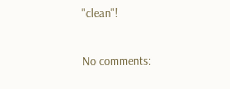"clean"!

No comments: